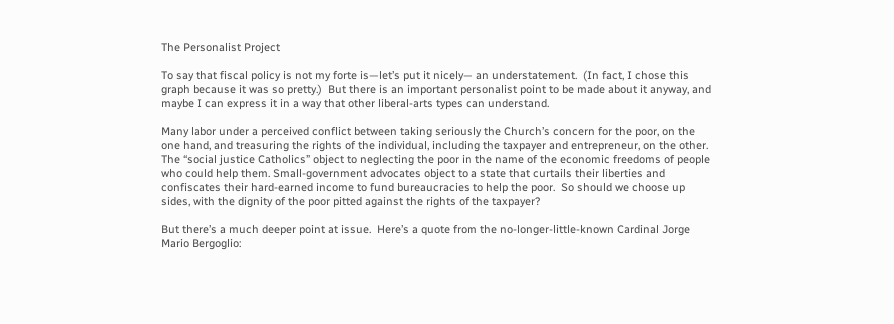The Personalist Project

To say that fiscal policy is not my forte is—let’s put it nicely— an understatement.  (In fact, I chose this graph because it was so pretty.)  But there is an important personalist point to be made about it anyway, and maybe I can express it in a way that other liberal-arts types can understand.

Many labor under a perceived conflict between taking seriously the Church’s concern for the poor, on the one hand, and treasuring the rights of the individual, including the taxpayer and entrepreneur, on the other.  The “social justice Catholics” object to neglecting the poor in the name of the economic freedoms of people who could help them. Small-government advocates object to a state that curtails their liberties and confiscates their hard-earned income to fund bureaucracies to help the poor.  So should we choose up sides, with the dignity of the poor pitted against the rights of the taxpayer?

But there’s a much deeper point at issue.  Here’s a quote from the no-longer-little-known Cardinal Jorge Mario Bergoglio: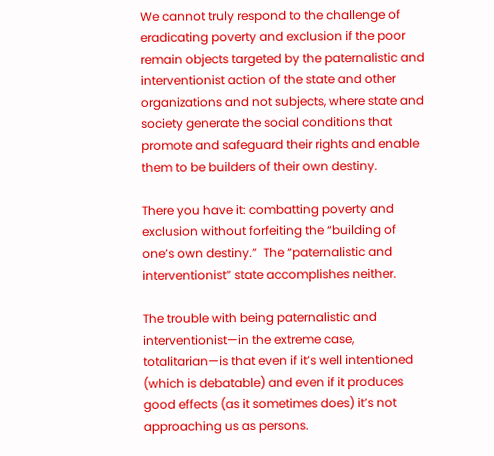We cannot truly respond to the challenge of eradicating poverty and exclusion if the poor remain objects targeted by the paternalistic and interventionist action of the state and other organizations and not subjects, where state and society generate the social conditions that promote and safeguard their rights and enable them to be builders of their own destiny.

There you have it: combatting poverty and exclusion without forfeiting the “building of one’s own destiny.”  The “paternalistic and interventionist” state accomplishes neither.

The trouble with being paternalistic and interventionist—in the extreme case, totalitarian—is that even if it’s well intentioned (which is debatable) and even if it produces good effects (as it sometimes does) it’s not approaching us as persons.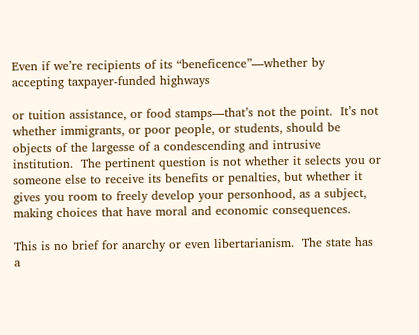Even if we’re recipients of its “beneficence”—whether by accepting taxpayer-funded highways

or tuition assistance, or food stamps—that’s not the point.  It’s not whether immigrants, or poor people, or students, should be objects of the largesse of a condescending and intrusive institution.  The pertinent question is not whether it selects you or someone else to receive its benefits or penalties, but whether it gives you room to freely develop your personhood, as a subject, making choices that have moral and economic consequences.

This is no brief for anarchy or even libertarianism.  The state has a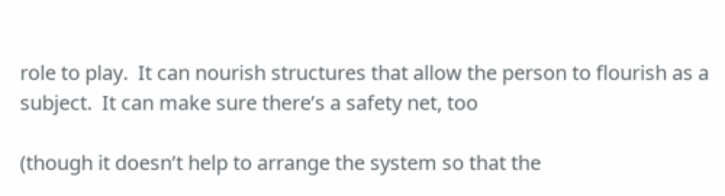role to play.  It can nourish structures that allow the person to flourish as a subject.  It can make sure there’s a safety net, too

(though it doesn’t help to arrange the system so that the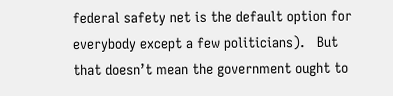federal safety net is the default option for everybody except a few politicians).   But that doesn’t mean the government ought to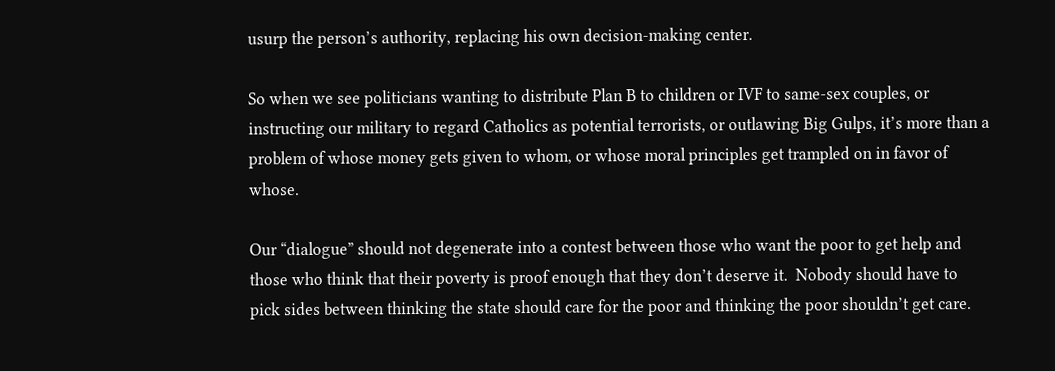usurp the person’s authority, replacing his own decision-making center.

So when we see politicians wanting to distribute Plan B to children or IVF to same-sex couples, or instructing our military to regard Catholics as potential terrorists, or outlawing Big Gulps, it’s more than a problem of whose money gets given to whom, or whose moral principles get trampled on in favor of whose.

Our “dialogue” should not degenerate into a contest between those who want the poor to get help and those who think that their poverty is proof enough that they don’t deserve it.  Nobody should have to pick sides between thinking the state should care for the poor and thinking the poor shouldn’t get care.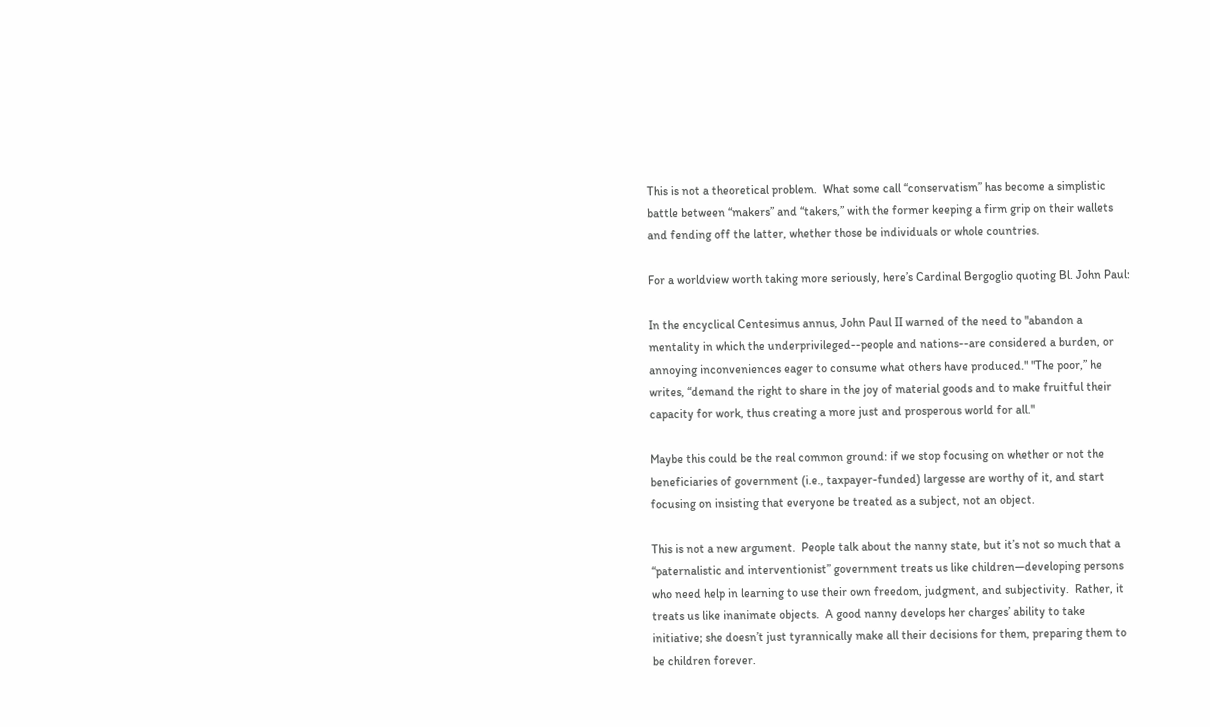This is not a theoretical problem.  What some call “conservatism” has become a simplistic battle between “makers” and “takers,” with the former keeping a firm grip on their wallets and fending off the latter, whether those be individuals or whole countries.

For a worldview worth taking more seriously, here’s Cardinal Bergoglio quoting Bl. John Paul:

In the encyclical Centesimus annus, John Paul II warned of the need to "abandon a mentality in which the underprivileged--people and nations--are considered a burden, or annoying inconveniences eager to consume what others have produced." "The poor,” he writes, “demand the right to share in the joy of material goods and to make fruitful their capacity for work, thus creating a more just and prosperous world for all."

Maybe this could be the real common ground: if we stop focusing on whether or not the beneficiaries of government (i.e., taxpayer-funded) largesse are worthy of it, and start focusing on insisting that everyone be treated as a subject, not an object.

This is not a new argument.  People talk about the nanny state, but it’s not so much that a “paternalistic and interventionist” government treats us like children—developing persons who need help in learning to use their own freedom, judgment, and subjectivity.  Rather, it treats us like inanimate objects.  A good nanny develops her charges’ ability to take initiative; she doesn’t just tyrannically make all their decisions for them, preparing them to be children forever.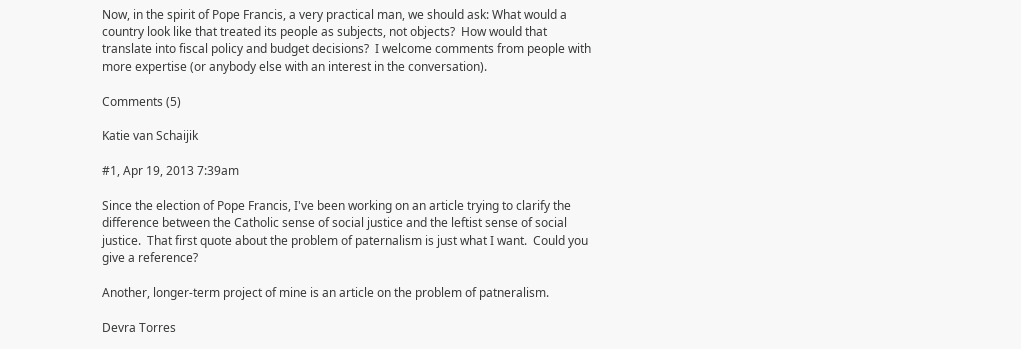Now, in the spirit of Pope Francis, a very practical man, we should ask: What would a country look like that treated its people as subjects, not objects?  How would that translate into fiscal policy and budget decisions?  I welcome comments from people with more expertise (or anybody else with an interest in the conversation).

Comments (5)

Katie van Schaijik

#1, Apr 19, 2013 7:39am

Since the election of Pope Francis, I've been working on an article trying to clarify the difference between the Catholic sense of social justice and the leftist sense of social justice.  That first quote about the problem of paternalism is just what I want.  Could you give a reference?

Another, longer-term project of mine is an article on the problem of patneralism.

Devra Torres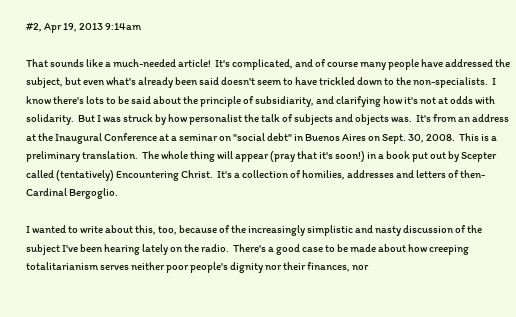#2, Apr 19, 2013 9:14am

That sounds like a much-needed article!  It's complicated, and of course many people have addressed the subject, but even what's already been said doesn't seem to have trickled down to the non-specialists.  I know there's lots to be said about the principle of subsidiarity, and clarifying how it's not at odds with solidarity.  But I was struck by how personalist the talk of subjects and objects was.  It's from an address at the Inaugural Conference at a seminar on "social debt" in Buenos Aires on Sept. 30, 2008.  This is a preliminary translation.  The whole thing will appear (pray that it's soon!) in a book put out by Scepter called (tentatively) Encountering Christ.  It's a collection of homilies, addresses and letters of then-Cardinal Bergoglio.

I wanted to write about this, too, because of the increasingly simplistic and nasty discussion of the subject I've been hearing lately on the radio.  There's a good case to be made about how creeping totalitarianism serves neither poor people's dignity nor their finances, nor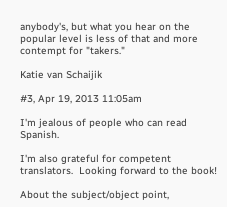anybody's, but what you hear on the popular level is less of that and more contempt for "takers."

Katie van Schaijik

#3, Apr 19, 2013 11:05am

I'm jealous of people who can read Spanish.

I'm also grateful for competent translators.  Looking forward to the book!

About the subject/object point,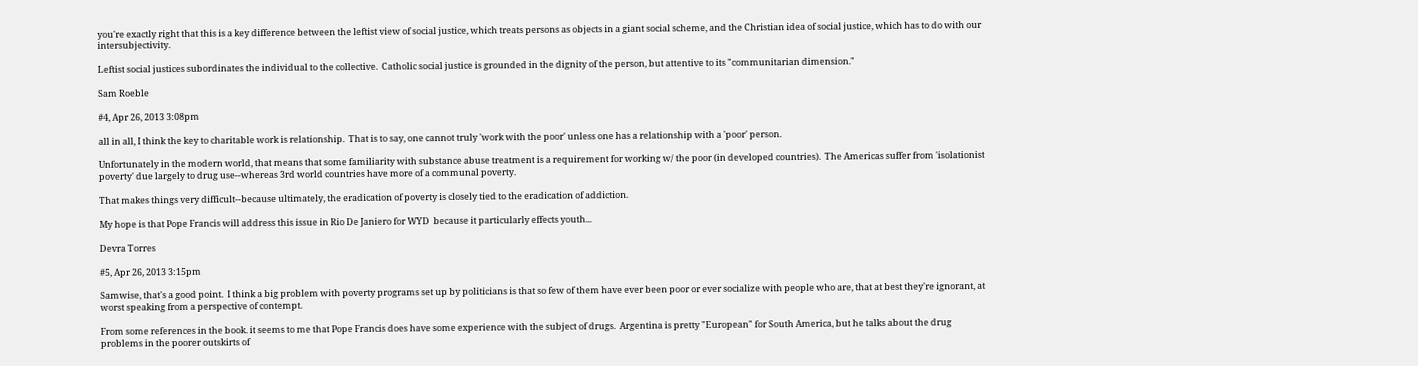you're exactly right that this is a key difference between the leftist view of social justice, which treats persons as objects in a giant social scheme, and the Christian idea of social justice, which has to do with our intersubjectivity.

Leftist social justices subordinates the individual to the collective.  Catholic social justice is grounded in the dignity of the person, but attentive to its "communitarian dimension."

Sam Roeble

#4, Apr 26, 2013 3:08pm

all in all, I think the key to charitable work is relationship.  That is to say, one cannot truly 'work with the poor' unless one has a relationship with a 'poor' person.

Unfortunately in the modern world, that means that some familiarity with substance abuse treatment is a requirement for working w/ the poor (in developed countries).  The Americas suffer from 'isolationist poverty' due largely to drug use--whereas 3rd world countries have more of a communal poverty.

That makes things very difficult--because ultimately, the eradication of poverty is closely tied to the eradication of addiction.

My hope is that Pope Francis will address this issue in Rio De Janiero for WYD  because it particularly effects youth...

Devra Torres

#5, Apr 26, 2013 3:15pm

Samwise, that's a good point.  I think a big problem with poverty programs set up by politicians is that so few of them have ever been poor or ever socialize with people who are, that at best they're ignorant, at worst speaking from a perspective of contempt.

From some references in the book. it seems to me that Pope Francis does have some experience with the subject of drugs.  Argentina is pretty "European" for South America, but he talks about the drug problems in the poorer outskirts of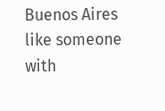Buenos Aires like someone with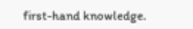first-hand knowledge.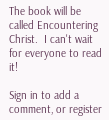The book will be called Encountering Christ.  I can't wait for everyone to read it!

Sign in to add a comment, or register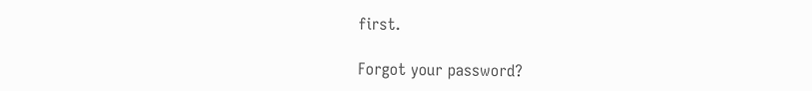first.

Forgot your password?